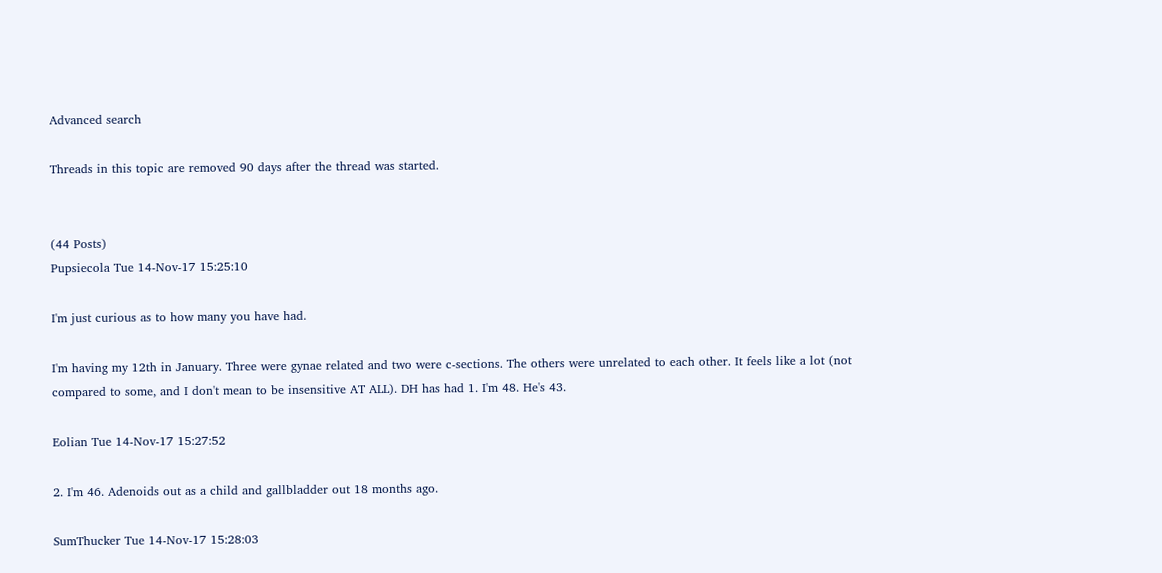Advanced search

Threads in this topic are removed 90 days after the thread was started.


(44 Posts)
Pupsiecola Tue 14-Nov-17 15:25:10

I'm just curious as to how many you have had.

I'm having my 12th in January. Three were gynae related and two were c-sections. The others were unrelated to each other. It feels like a lot (not compared to some, and I don't mean to be insensitive AT ALL). DH has had 1. I'm 48. He's 43.

Eolian Tue 14-Nov-17 15:27:52

2. I'm 46. Adenoids out as a child and gallbladder out 18 months ago.

SumThucker Tue 14-Nov-17 15:28:03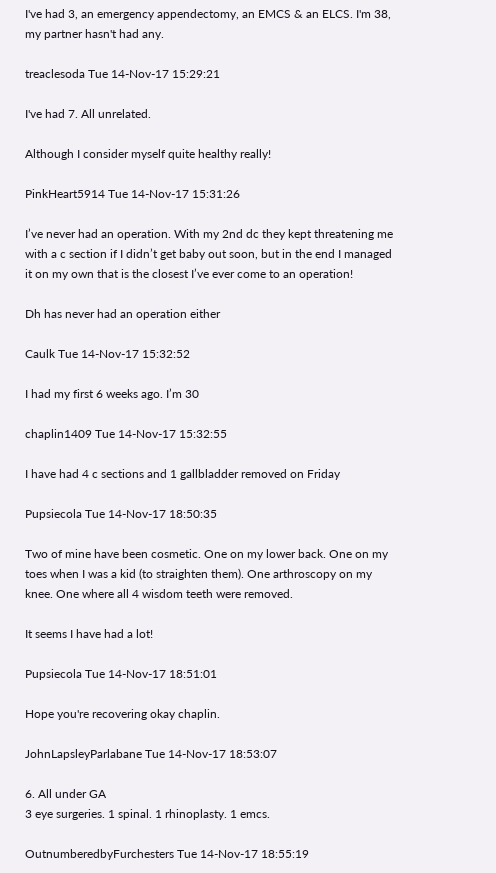I've had 3, an emergency appendectomy, an EMCS & an ELCS. I'm 38, my partner hasn't had any.

treaclesoda Tue 14-Nov-17 15:29:21

I've had 7. All unrelated.

Although I consider myself quite healthy really!

PinkHeart5914 Tue 14-Nov-17 15:31:26

I’ve never had an operation. With my 2nd dc they kept threatening me with a c section if I didn’t get baby out soon, but in the end I managed it on my own that is the closest I’ve ever come to an operation!

Dh has never had an operation either

Caulk Tue 14-Nov-17 15:32:52

I had my first 6 weeks ago. I’m 30

chaplin1409 Tue 14-Nov-17 15:32:55

I have had 4 c sections and 1 gallbladder removed on Friday

Pupsiecola Tue 14-Nov-17 18:50:35

Two of mine have been cosmetic. One on my lower back. One on my toes when I was a kid (to straighten them). One arthroscopy on my knee. One where all 4 wisdom teeth were removed.

It seems I have had a lot!

Pupsiecola Tue 14-Nov-17 18:51:01

Hope you're recovering okay chaplin.

JohnLapsleyParlabane Tue 14-Nov-17 18:53:07

6. All under GA
3 eye surgeries. 1 spinal. 1 rhinoplasty. 1 emcs.

OutnumberedbyFurchesters Tue 14-Nov-17 18:55:19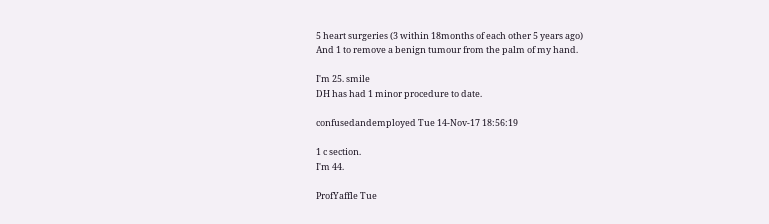5 heart surgeries (3 within 18months of each other 5 years ago)
And 1 to remove a benign tumour from the palm of my hand.

I'm 25. smile
DH has had 1 minor procedure to date.

confusedandemployed Tue 14-Nov-17 18:56:19

1 c section.
I'm 44.

ProfYaffle Tue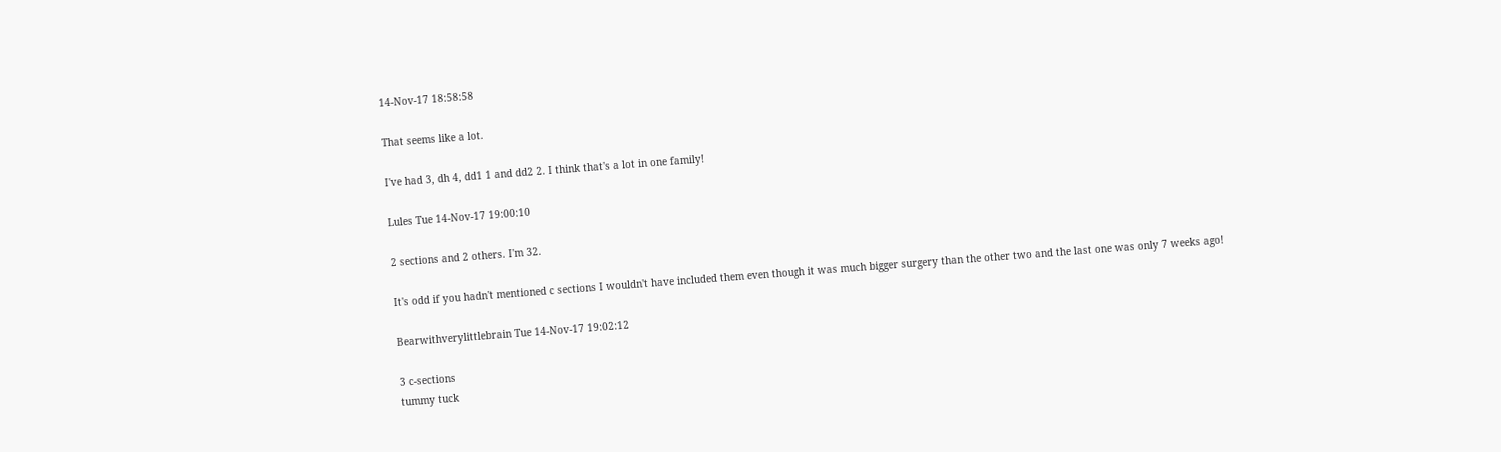14-Nov-17 18:58:58

That seems like a lot.

I've had 3, dh 4, dd1 1 and dd2 2. I think that's a lot in one family!

Lules Tue 14-Nov-17 19:00:10

2 sections and 2 others. I'm 32.

It's odd if you hadn't mentioned c sections I wouldn't have included them even though it was much bigger surgery than the other two and the last one was only 7 weeks ago!

Bearwithverylittlebrain Tue 14-Nov-17 19:02:12

3 c-sections
tummy tuck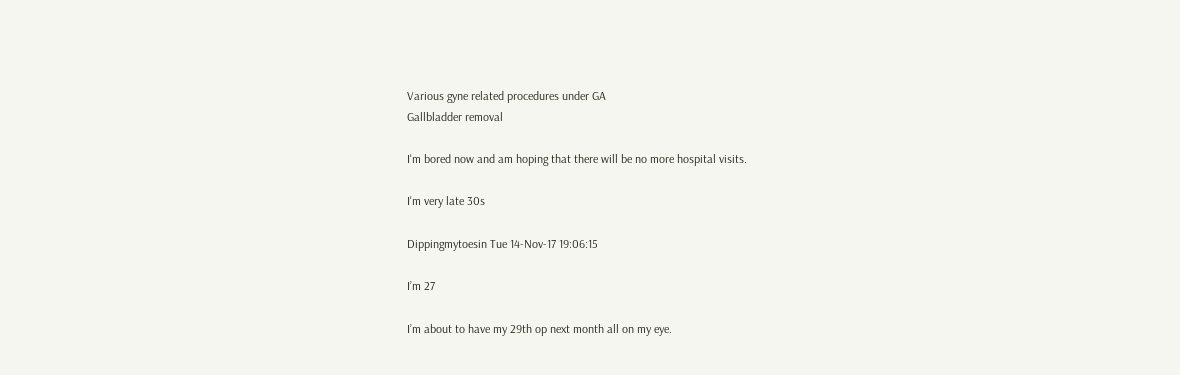Various gyne related procedures under GA
Gallbladder removal

I'm bored now and am hoping that there will be no more hospital visits.

I'm very late 30s

Dippingmytoesin Tue 14-Nov-17 19:06:15

I’m 27

I’m about to have my 29th op next month all on my eye.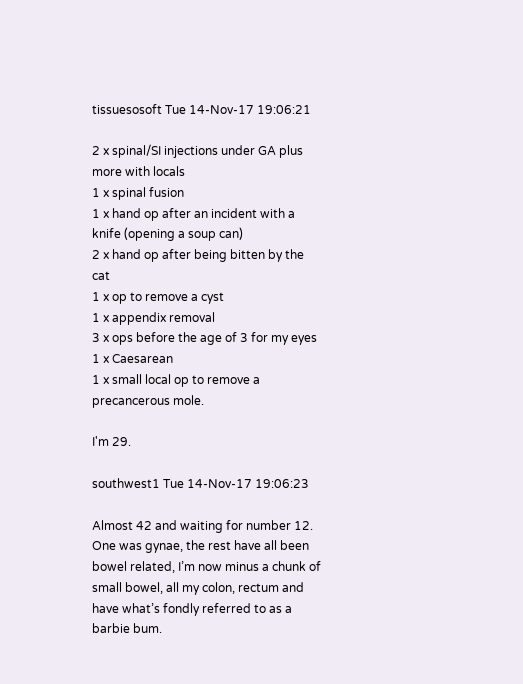tissuesosoft Tue 14-Nov-17 19:06:21

2 x spinal/SI injections under GA plus more with locals
1 x spinal fusion
1 x hand op after an incident with a knife (opening a soup can)
2 x hand op after being bitten by the cat
1 x op to remove a cyst
1 x appendix removal
3 x ops before the age of 3 for my eyes
1 x Caesarean
1 x small local op to remove a precancerous mole.

I'm 29.

southwest1 Tue 14-Nov-17 19:06:23

Almost 42 and waiting for number 12. One was gynae, the rest have all been bowel related, I’m now minus a chunk of small bowel, all my colon, rectum and have what’s fondly referred to as a barbie bum.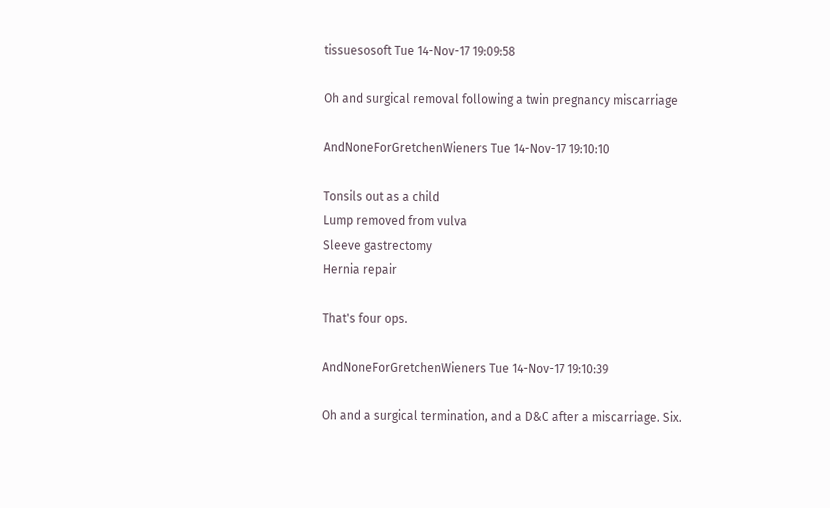tissuesosoft Tue 14-Nov-17 19:09:58

Oh and surgical removal following a twin pregnancy miscarriage

AndNoneForGretchenWieners Tue 14-Nov-17 19:10:10

Tonsils out as a child
Lump removed from vulva
Sleeve gastrectomy
Hernia repair

That's four ops.

AndNoneForGretchenWieners Tue 14-Nov-17 19:10:39

Oh and a surgical termination, and a D&C after a miscarriage. Six.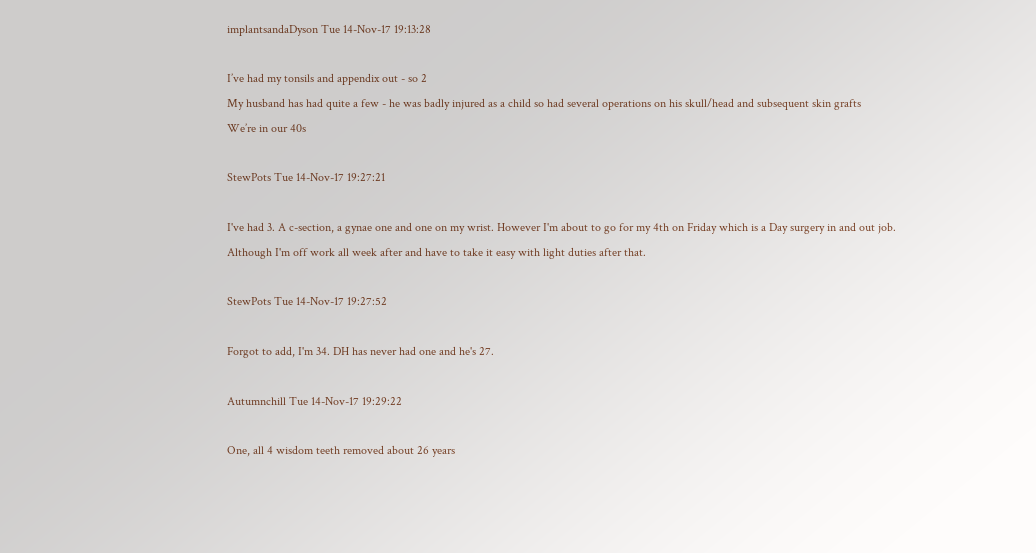implantsandaDyson Tue 14-Nov-17 19:13:28

I’ve had my tonsils and appendix out - so 2
My husband has had quite a few - he was badly injured as a child so had several operations on his skull/head and subsequent skin grafts
We’re in our 40s

StewPots Tue 14-Nov-17 19:27:21

I've had 3. A c-section, a gynae one and one on my wrist. However I'm about to go for my 4th on Friday which is a Day surgery in and out job. Although I'm off work all week after and have to take it easy with light duties after that.

StewPots Tue 14-Nov-17 19:27:52

Forgot to add, I'm 34. DH has never had one and he's 27.

Autumnchill Tue 14-Nov-17 19:29:22

One, all 4 wisdom teeth removed about 26 years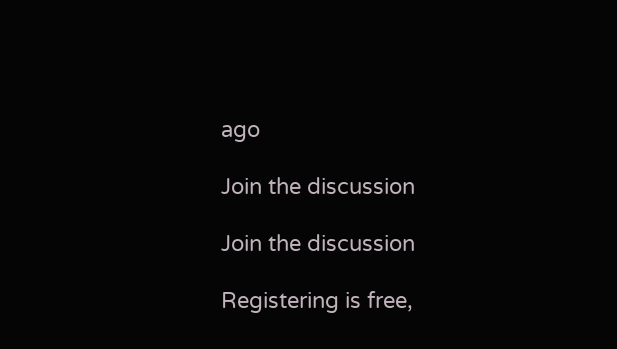ago

Join the discussion

Join the discussion

Registering is free,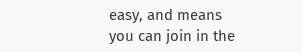easy, and means you can join in the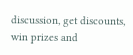discussion, get discounts, win prizes and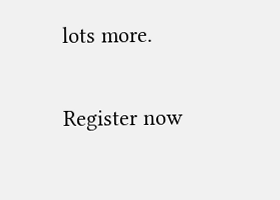lots more.

Register now